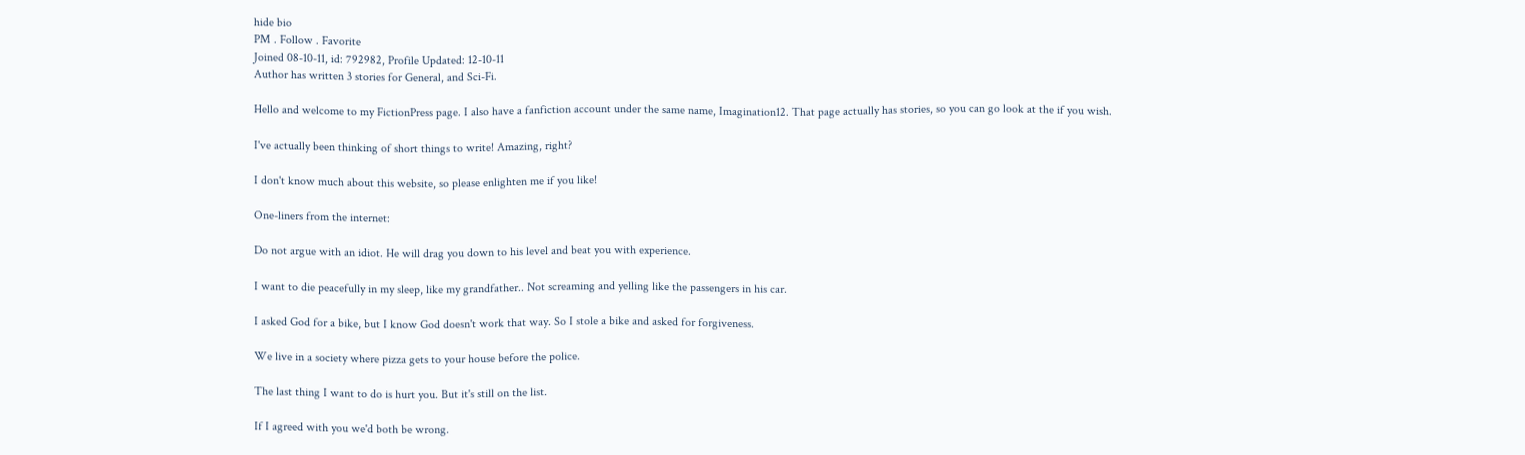hide bio
PM . Follow . Favorite
Joined 08-10-11, id: 792982, Profile Updated: 12-10-11
Author has written 3 stories for General, and Sci-Fi.

Hello and welcome to my FictionPress page. I also have a fanfiction account under the same name, Imagination12. That page actually has stories, so you can go look at the if you wish.

I've actually been thinking of short things to write! Amazing, right?

I don't know much about this website, so please enlighten me if you like!

One-liners from the internet:

Do not argue with an idiot. He will drag you down to his level and beat you with experience.

I want to die peacefully in my sleep, like my grandfather.. Not screaming and yelling like the passengers in his car.

I asked God for a bike, but I know God doesn't work that way. So I stole a bike and asked for forgiveness.

We live in a society where pizza gets to your house before the police.

The last thing I want to do is hurt you. But it's still on the list.

If I agreed with you we'd both be wrong.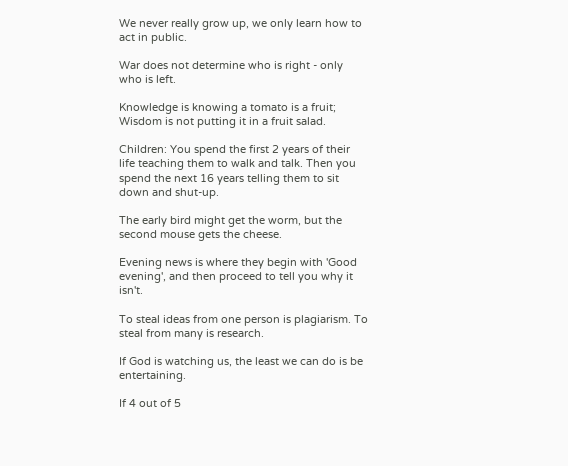We never really grow up, we only learn how to act in public.

War does not determine who is right - only who is left.

Knowledge is knowing a tomato is a fruit; Wisdom is not putting it in a fruit salad.

Children: You spend the first 2 years of their life teaching them to walk and talk. Then you spend the next 16 years telling them to sit down and shut-up.

The early bird might get the worm, but the second mouse gets the cheese.

Evening news is where they begin with 'Good evening', and then proceed to tell you why it isn't.

To steal ideas from one person is plagiarism. To steal from many is research.

If God is watching us, the least we can do is be entertaining.

If 4 out of 5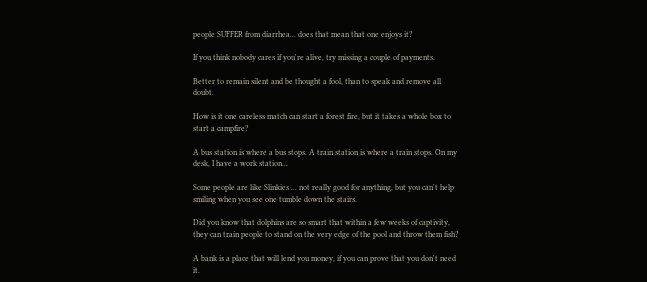people SUFFER from diarrhea... does that mean that one enjoys it?

If you think nobody cares if you're alive, try missing a couple of payments.

Better to remain silent and be thought a fool, than to speak and remove all doubt.

How is it one careless match can start a forest fire, but it takes a whole box to start a campfire?

A bus station is where a bus stops. A train station is where a train stops. On my desk, I have a work station...

Some people are like Slinkies ... not really good for anything, but you can't help smiling when you see one tumble down the stairs.

Did you know that dolphins are so smart that within a few weeks of captivity, they can train people to stand on the very edge of the pool and throw them fish?

A bank is a place that will lend you money, if you can prove that you don't need it.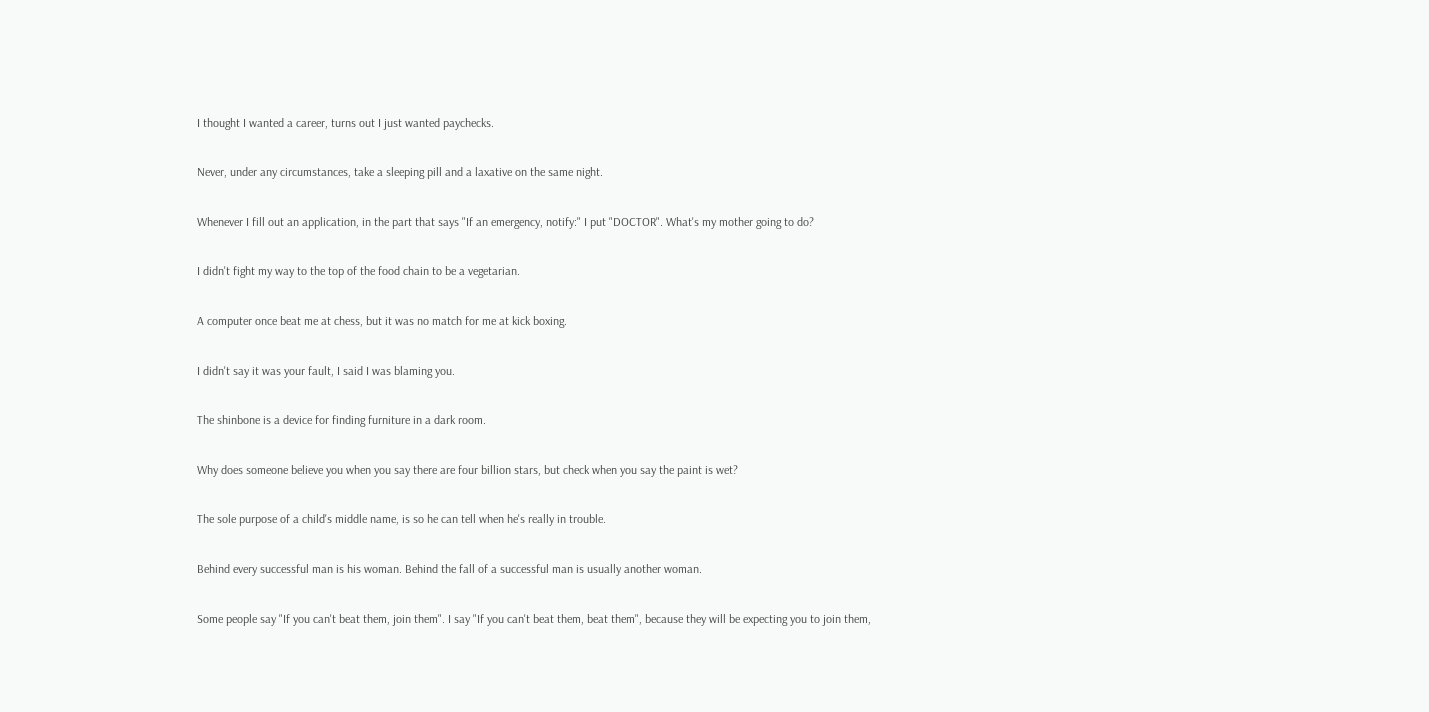I thought I wanted a career, turns out I just wanted paychecks.

Never, under any circumstances, take a sleeping pill and a laxative on the same night.

Whenever I fill out an application, in the part that says "If an emergency, notify:" I put "DOCTOR". What's my mother going to do?

I didn't fight my way to the top of the food chain to be a vegetarian.

A computer once beat me at chess, but it was no match for me at kick boxing.

I didn't say it was your fault, I said I was blaming you.

The shinbone is a device for finding furniture in a dark room.

Why does someone believe you when you say there are four billion stars, but check when you say the paint is wet?

The sole purpose of a child's middle name, is so he can tell when he's really in trouble.

Behind every successful man is his woman. Behind the fall of a successful man is usually another woman.

Some people say "If you can't beat them, join them". I say "If you can't beat them, beat them", because they will be expecting you to join them,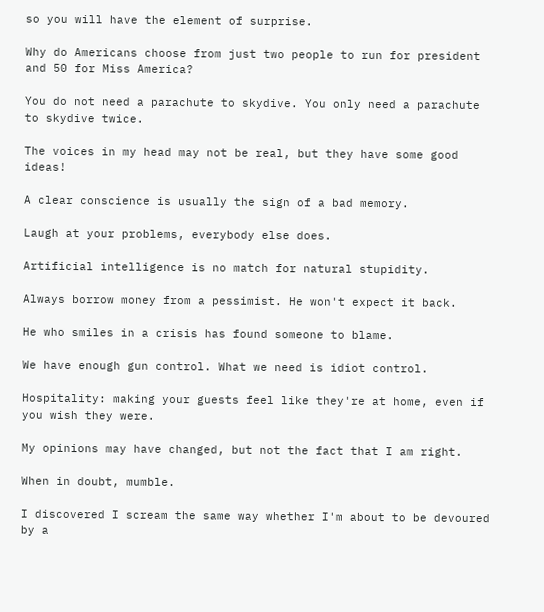so you will have the element of surprise.

Why do Americans choose from just two people to run for president and 50 for Miss America?

You do not need a parachute to skydive. You only need a parachute to skydive twice.

The voices in my head may not be real, but they have some good ideas!

A clear conscience is usually the sign of a bad memory.

Laugh at your problems, everybody else does.

Artificial intelligence is no match for natural stupidity.

Always borrow money from a pessimist. He won't expect it back.

He who smiles in a crisis has found someone to blame.

We have enough gun control. What we need is idiot control.

Hospitality: making your guests feel like they're at home, even if you wish they were.

My opinions may have changed, but not the fact that I am right.

When in doubt, mumble.

I discovered I scream the same way whether I'm about to be devoured by a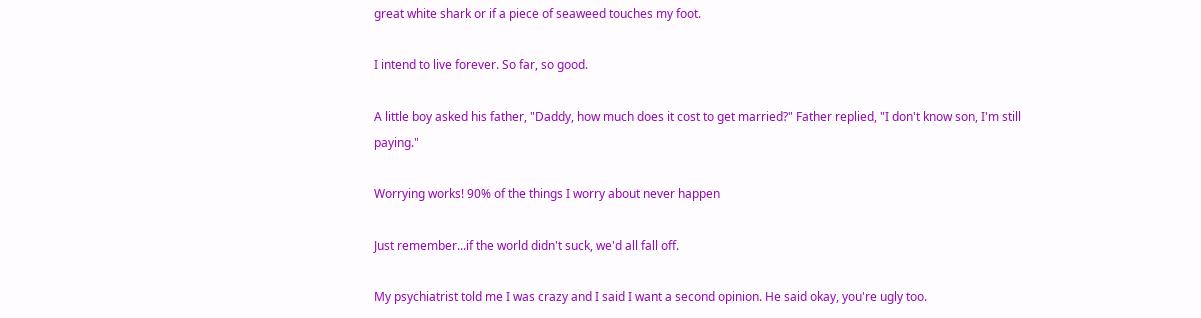great white shark or if a piece of seaweed touches my foot.

I intend to live forever. So far, so good.

A little boy asked his father, "Daddy, how much does it cost to get married?" Father replied, "I don't know son, I'm still paying."

Worrying works! 90% of the things I worry about never happen

Just remember...if the world didn't suck, we'd all fall off.

My psychiatrist told me I was crazy and I said I want a second opinion. He said okay, you're ugly too.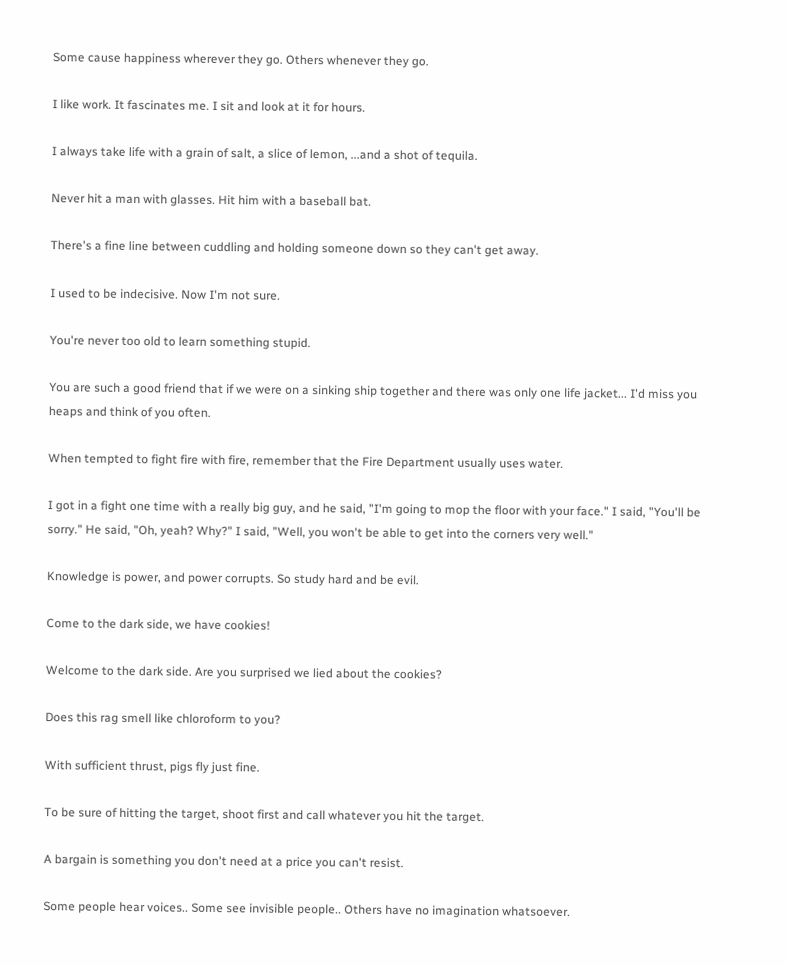Some cause happiness wherever they go. Others whenever they go.

I like work. It fascinates me. I sit and look at it for hours.

I always take life with a grain of salt, a slice of lemon, ...and a shot of tequila.

Never hit a man with glasses. Hit him with a baseball bat.

There's a fine line between cuddling and holding someone down so they can't get away.

I used to be indecisive. Now I'm not sure.

You're never too old to learn something stupid.

You are such a good friend that if we were on a sinking ship together and there was only one life jacket... I'd miss you heaps and think of you often.

When tempted to fight fire with fire, remember that the Fire Department usually uses water.

I got in a fight one time with a really big guy, and he said, "I'm going to mop the floor with your face." I said, "You'll be sorry." He said, "Oh, yeah? Why?" I said, "Well, you won't be able to get into the corners very well."

Knowledge is power, and power corrupts. So study hard and be evil.

Come to the dark side, we have cookies!

Welcome to the dark side. Are you surprised we lied about the cookies?

Does this rag smell like chloroform to you?

With sufficient thrust, pigs fly just fine.

To be sure of hitting the target, shoot first and call whatever you hit the target.

A bargain is something you don't need at a price you can't resist.

Some people hear voices.. Some see invisible people.. Others have no imagination whatsoever.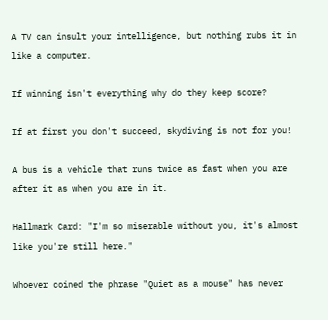A TV can insult your intelligence, but nothing rubs it in like a computer.

If winning isn't everything why do they keep score?

If at first you don't succeed, skydiving is not for you!

A bus is a vehicle that runs twice as fast when you are after it as when you are in it.

Hallmark Card: "I'm so miserable without you, it's almost like you're still here."

Whoever coined the phrase "Quiet as a mouse" has never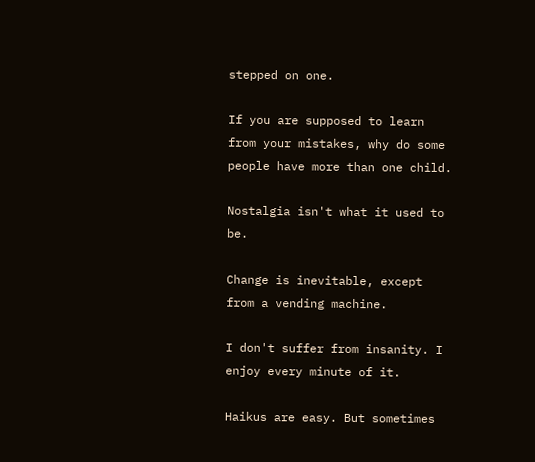stepped on one.

If you are supposed to learn from your mistakes, why do some people have more than one child.

Nostalgia isn't what it used to be.

Change is inevitable, except from a vending machine.

I don't suffer from insanity. I enjoy every minute of it.

Haikus are easy. But sometimes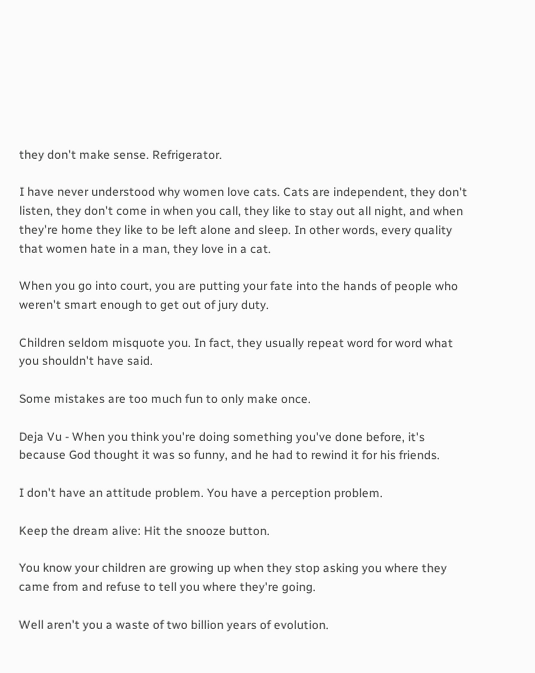they don't make sense. Refrigerator.

I have never understood why women love cats. Cats are independent, they don't listen, they don't come in when you call, they like to stay out all night, and when they're home they like to be left alone and sleep. In other words, every quality that women hate in a man, they love in a cat.

When you go into court, you are putting your fate into the hands of people who weren't smart enough to get out of jury duty.

Children seldom misquote you. In fact, they usually repeat word for word what you shouldn't have said.

Some mistakes are too much fun to only make once.

Deja Vu - When you think you're doing something you've done before, it's because God thought it was so funny, and he had to rewind it for his friends.

I don't have an attitude problem. You have a perception problem.

Keep the dream alive: Hit the snooze button.

You know your children are growing up when they stop asking you where they came from and refuse to tell you where they're going.

Well aren't you a waste of two billion years of evolution.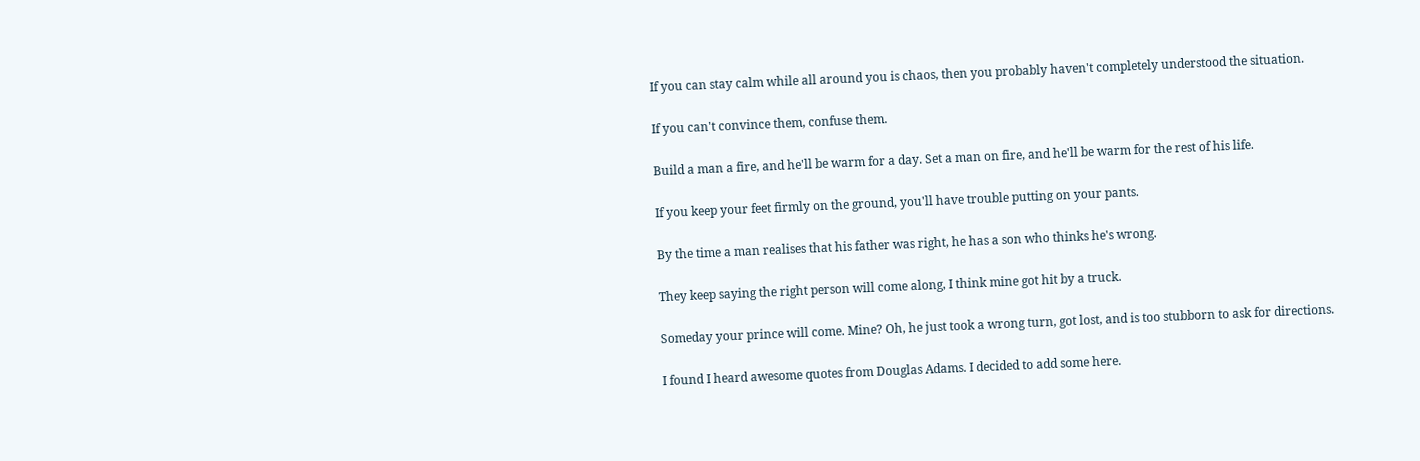If you can stay calm while all around you is chaos, then you probably haven't completely understood the situation.

If you can't convince them, confuse them.

Build a man a fire, and he'll be warm for a day. Set a man on fire, and he'll be warm for the rest of his life.

If you keep your feet firmly on the ground, you'll have trouble putting on your pants.

By the time a man realises that his father was right, he has a son who thinks he's wrong.

They keep saying the right person will come along, I think mine got hit by a truck.

Someday your prince will come. Mine? Oh, he just took a wrong turn, got lost, and is too stubborn to ask for directions.

I found I heard awesome quotes from Douglas Adams. I decided to add some here.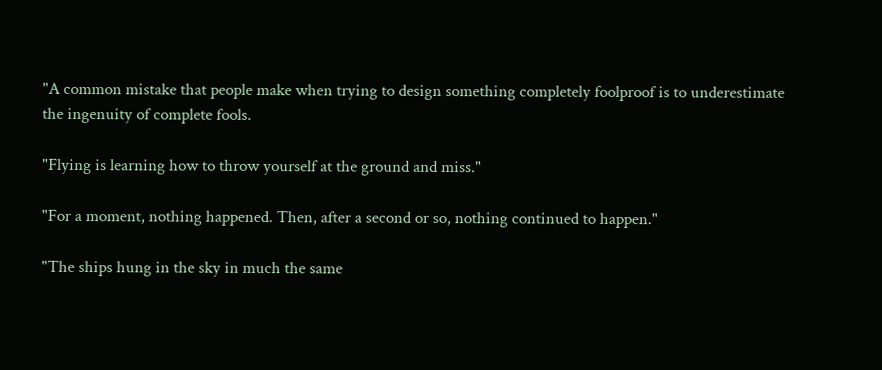"A common mistake that people make when trying to design something completely foolproof is to underestimate the ingenuity of complete fools.

"Flying is learning how to throw yourself at the ground and miss."

"For a moment, nothing happened. Then, after a second or so, nothing continued to happen."

"The ships hung in the sky in much the same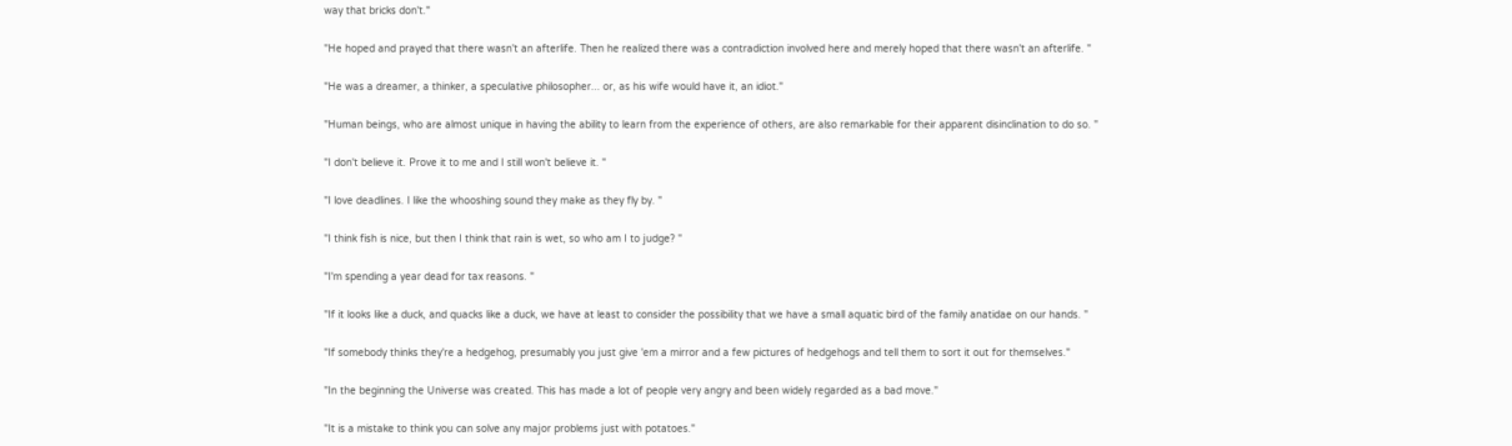way that bricks don't."

"He hoped and prayed that there wasn't an afterlife. Then he realized there was a contradiction involved here and merely hoped that there wasn't an afterlife. "

"He was a dreamer, a thinker, a speculative philosopher... or, as his wife would have it, an idiot."

"Human beings, who are almost unique in having the ability to learn from the experience of others, are also remarkable for their apparent disinclination to do so. "

"I don't believe it. Prove it to me and I still won't believe it. "

"I love deadlines. I like the whooshing sound they make as they fly by. "

"I think fish is nice, but then I think that rain is wet, so who am I to judge? "

"I'm spending a year dead for tax reasons. "

"If it looks like a duck, and quacks like a duck, we have at least to consider the possibility that we have a small aquatic bird of the family anatidae on our hands. "

"If somebody thinks they're a hedgehog, presumably you just give 'em a mirror and a few pictures of hedgehogs and tell them to sort it out for themselves."

"In the beginning the Universe was created. This has made a lot of people very angry and been widely regarded as a bad move."

"It is a mistake to think you can solve any major problems just with potatoes."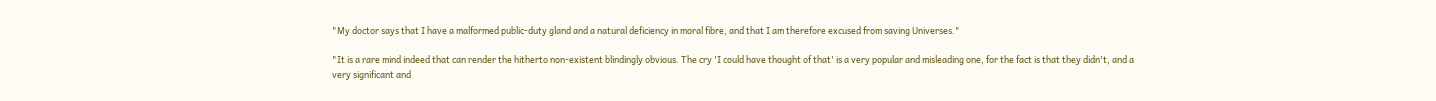"My doctor says that I have a malformed public-duty gland and a natural deficiency in moral fibre, and that I am therefore excused from saving Universes."

"It is a rare mind indeed that can render the hitherto non-existent blindingly obvious. The cry 'I could have thought of that' is a very popular and misleading one, for the fact is that they didn't, and a very significant and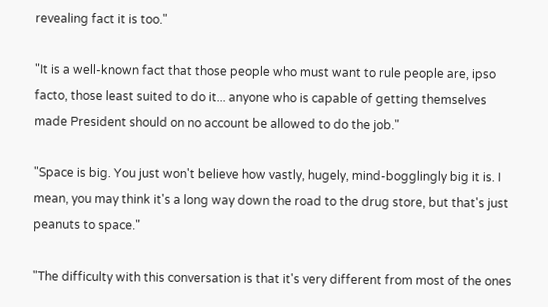revealing fact it is too."

"It is a well-known fact that those people who must want to rule people are, ipso facto, those least suited to do it... anyone who is capable of getting themselves made President should on no account be allowed to do the job."

"Space is big. You just won't believe how vastly, hugely, mind-bogglingly big it is. I mean, you may think it's a long way down the road to the drug store, but that's just peanuts to space."

"The difficulty with this conversation is that it's very different from most of the ones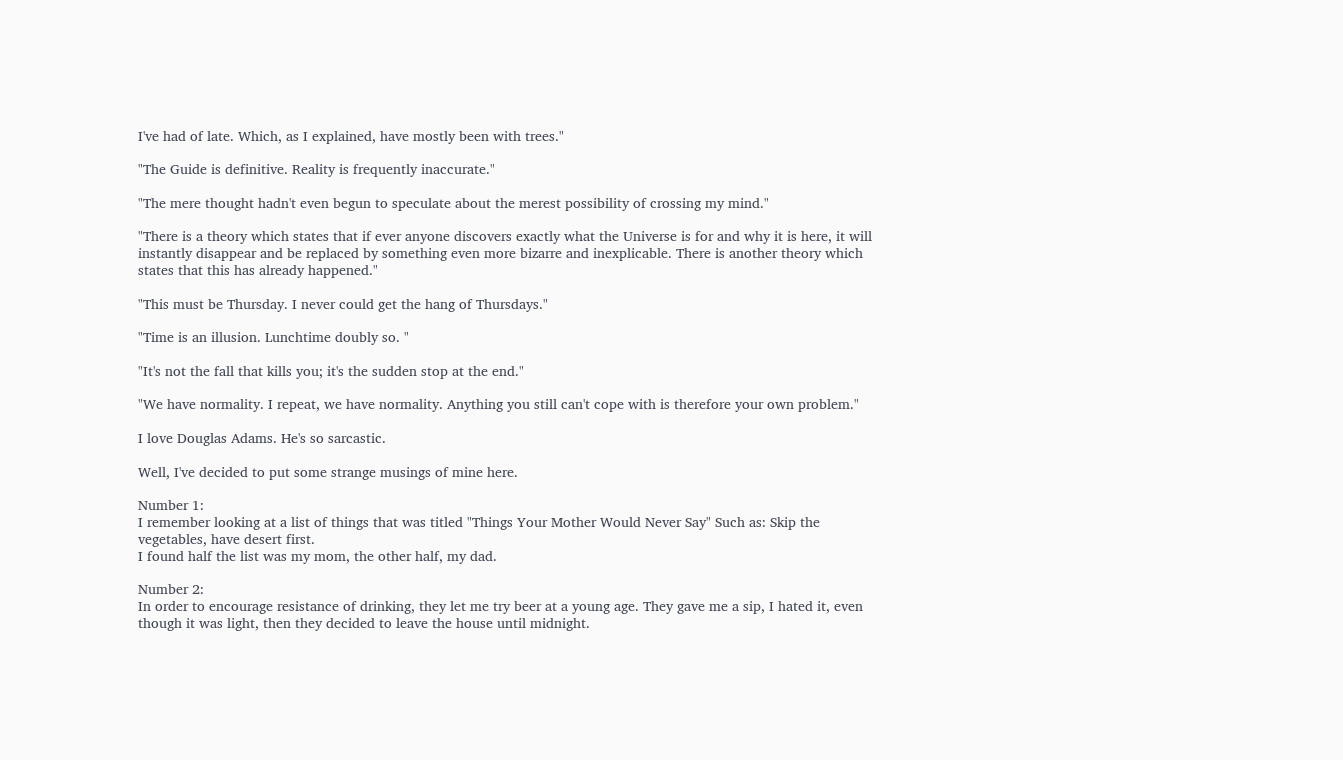I've had of late. Which, as I explained, have mostly been with trees."

"The Guide is definitive. Reality is frequently inaccurate."

"The mere thought hadn't even begun to speculate about the merest possibility of crossing my mind."

"There is a theory which states that if ever anyone discovers exactly what the Universe is for and why it is here, it will instantly disappear and be replaced by something even more bizarre and inexplicable. There is another theory which states that this has already happened."

"This must be Thursday. I never could get the hang of Thursdays."

"Time is an illusion. Lunchtime doubly so. "

"It's not the fall that kills you; it's the sudden stop at the end."

"We have normality. I repeat, we have normality. Anything you still can't cope with is therefore your own problem."

I love Douglas Adams. He's so sarcastic.

Well, I've decided to put some strange musings of mine here.

Number 1:
I remember looking at a list of things that was titled "Things Your Mother Would Never Say" Such as: Skip the vegetables, have desert first.
I found half the list was my mom, the other half, my dad.

Number 2:
In order to encourage resistance of drinking, they let me try beer at a young age. They gave me a sip, I hated it, even though it was light, then they decided to leave the house until midnight.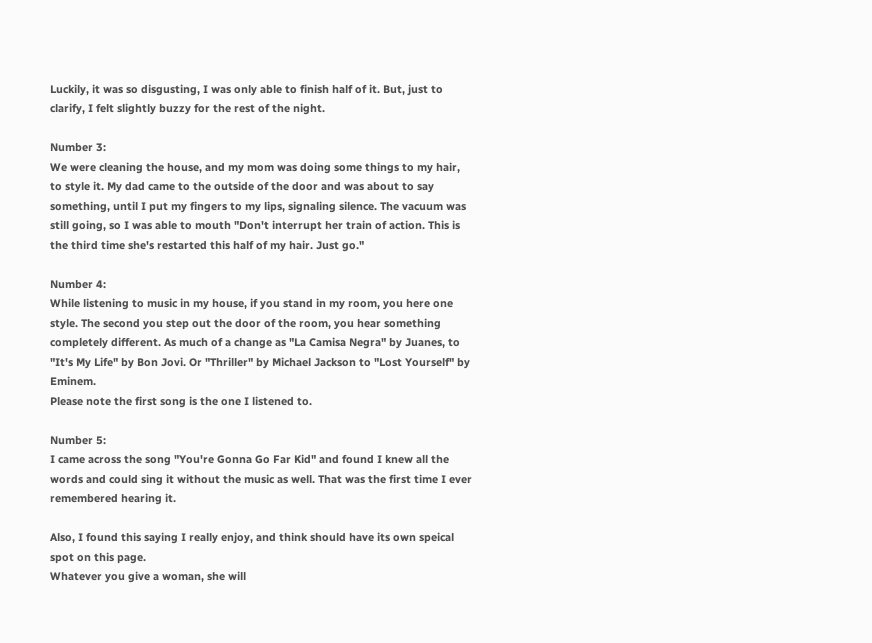Luckily, it was so disgusting, I was only able to finish half of it. But, just to clarify, I felt slightly buzzy for the rest of the night.

Number 3:
We were cleaning the house, and my mom was doing some things to my hair, to style it. My dad came to the outside of the door and was about to say something, until I put my fingers to my lips, signaling silence. The vacuum was still going, so I was able to mouth "Don't interrupt her train of action. This is the third time she's restarted this half of my hair. Just go."

Number 4:
While listening to music in my house, if you stand in my room, you here one style. The second you step out the door of the room, you hear something completely different. As much of a change as "La Camisa Negra" by Juanes, to "It's My Life" by Bon Jovi. Or "Thriller" by Michael Jackson to "Lost Yourself" by Eminem.
Please note the first song is the one I listened to.

Number 5:
I came across the song "You're Gonna Go Far Kid" and found I knew all the words and could sing it without the music as well. That was the first time I ever remembered hearing it.

Also, I found this saying I really enjoy, and think should have its own speical spot on this page.
Whatever you give a woman, she will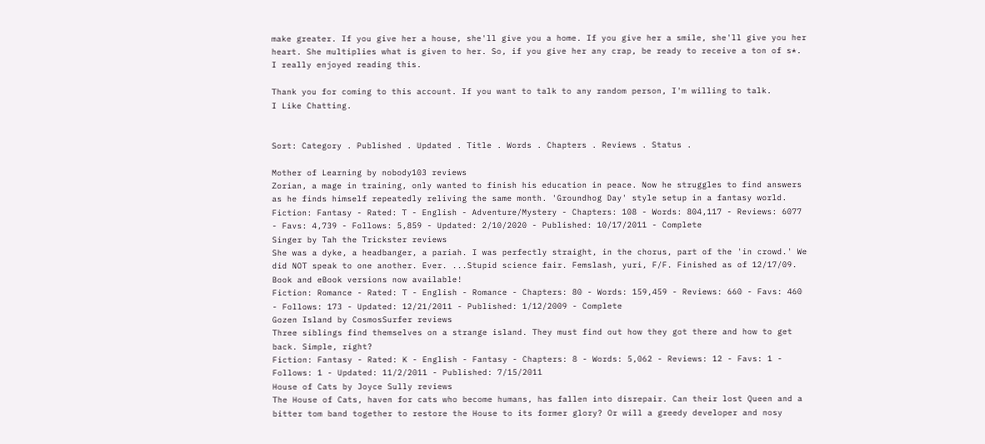make greater. If you give her a house, she'll give you a home. If you give her a smile, she'll give you her heart. She multiplies what is given to her. So, if you give her any crap, be ready to receive a ton of s*.
I really enjoyed reading this.

Thank you for coming to this account. If you want to talk to any random person, I'm willing to talk.
I Like Chatting.


Sort: Category . Published . Updated . Title . Words . Chapters . Reviews . Status .

Mother of Learning by nobody103 reviews
Zorian, a mage in training, only wanted to finish his education in peace. Now he struggles to find answers as he finds himself repeatedly reliving the same month. 'Groundhog Day' style setup in a fantasy world.
Fiction: Fantasy - Rated: T - English - Adventure/Mystery - Chapters: 108 - Words: 804,117 - Reviews: 6077 - Favs: 4,739 - Follows: 5,859 - Updated: 2/10/2020 - Published: 10/17/2011 - Complete
Singer by Tah the Trickster reviews
She was a dyke, a headbanger, a pariah. I was perfectly straight, in the chorus, part of the 'in crowd.' We did NOT speak to one another. Ever. ...Stupid science fair. Femslash, yuri, F/F. Finished as of 12/17/09. Book and eBook versions now available!
Fiction: Romance - Rated: T - English - Romance - Chapters: 80 - Words: 159,459 - Reviews: 660 - Favs: 460 - Follows: 173 - Updated: 12/21/2011 - Published: 1/12/2009 - Complete
Gozen Island by CosmosSurfer reviews
Three siblings find themselves on a strange island. They must find out how they got there and how to get back. Simple, right?
Fiction: Fantasy - Rated: K - English - Fantasy - Chapters: 8 - Words: 5,062 - Reviews: 12 - Favs: 1 - Follows: 1 - Updated: 11/2/2011 - Published: 7/15/2011
House of Cats by Joyce Sully reviews
The House of Cats, haven for cats who become humans, has fallen into disrepair. Can their lost Queen and a bitter tom band together to restore the House to its former glory? Or will a greedy developer and nosy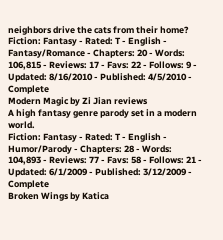neighbors drive the cats from their home?
Fiction: Fantasy - Rated: T - English - Fantasy/Romance - Chapters: 20 - Words: 106,815 - Reviews: 17 - Favs: 22 - Follows: 9 - Updated: 8/16/2010 - Published: 4/5/2010 - Complete
Modern Magic by Zi Jian reviews
A high fantasy genre parody set in a modern world.
Fiction: Fantasy - Rated: T - English - Humor/Parody - Chapters: 28 - Words: 104,893 - Reviews: 77 - Favs: 58 - Follows: 21 - Updated: 6/1/2009 - Published: 3/12/2009 - Complete
Broken Wings by Katica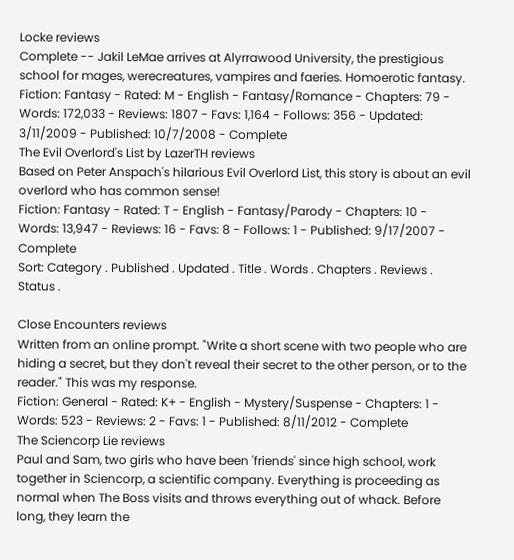Locke reviews
Complete -- Jakil LeMae arrives at Alyrrawood University, the prestigious school for mages, werecreatures, vampires and faeries. Homoerotic fantasy.
Fiction: Fantasy - Rated: M - English - Fantasy/Romance - Chapters: 79 - Words: 172,033 - Reviews: 1807 - Favs: 1,164 - Follows: 356 - Updated: 3/11/2009 - Published: 10/7/2008 - Complete
The Evil Overlord's List by LazerTH reviews
Based on Peter Anspach's hilarious Evil Overlord List, this story is about an evil overlord who has common sense!
Fiction: Fantasy - Rated: T - English - Fantasy/Parody - Chapters: 10 - Words: 13,947 - Reviews: 16 - Favs: 8 - Follows: 1 - Published: 9/17/2007 - Complete
Sort: Category . Published . Updated . Title . Words . Chapters . Reviews . Status .

Close Encounters reviews
Written from an online prompt. "Write a short scene with two people who are hiding a secret, but they don't reveal their secret to the other person, or to the reader." This was my response.
Fiction: General - Rated: K+ - English - Mystery/Suspense - Chapters: 1 - Words: 523 - Reviews: 2 - Favs: 1 - Published: 8/11/2012 - Complete
The Sciencorp Lie reviews
Paul and Sam, two girls who have been 'friends' since high school, work together in Sciencorp, a scientific company. Everything is proceeding as normal when The Boss visits and throws everything out of whack. Before long, they learn the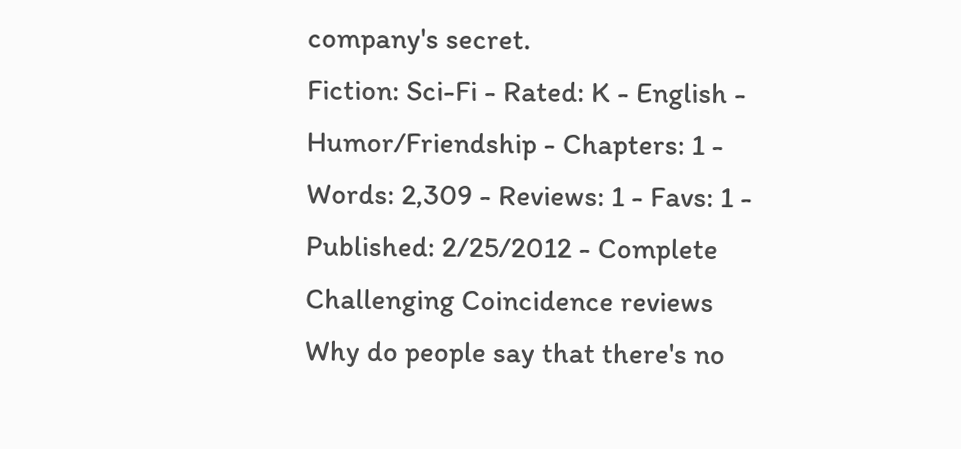company's secret.
Fiction: Sci-Fi - Rated: K - English - Humor/Friendship - Chapters: 1 - Words: 2,309 - Reviews: 1 - Favs: 1 - Published: 2/25/2012 - Complete
Challenging Coincidence reviews
Why do people say that there's no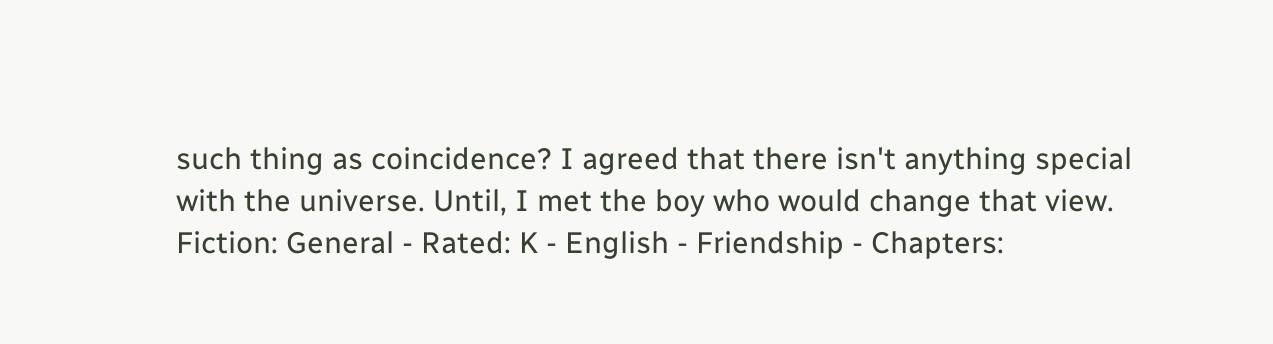such thing as coincidence? I agreed that there isn't anything special with the universe. Until, I met the boy who would change that view.
Fiction: General - Rated: K - English - Friendship - Chapters: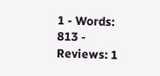1 - Words: 813 - Reviews: 1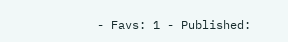- Favs: 1 - Published: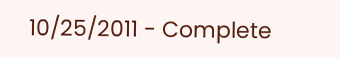10/25/2011 - Complete